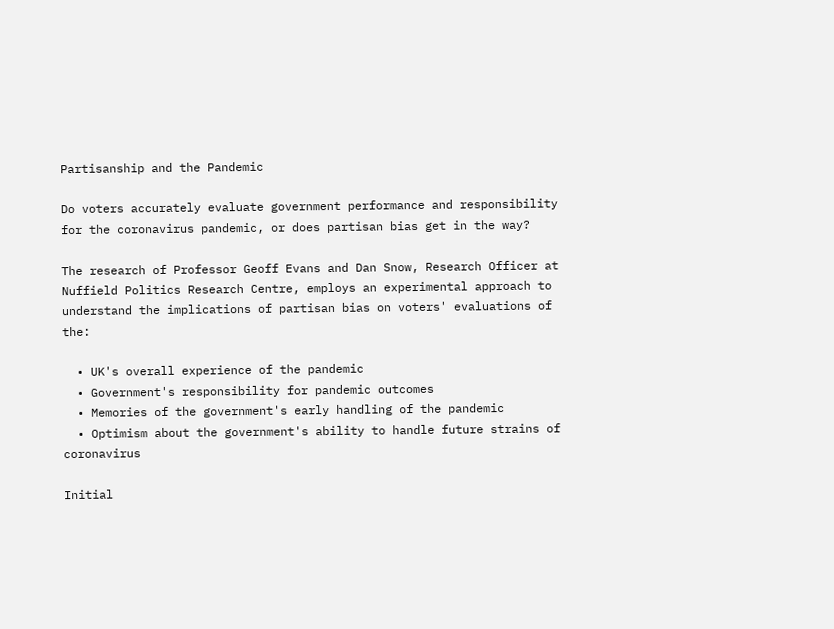Partisanship and the Pandemic

Do voters accurately evaluate government performance and responsibility for the coronavirus pandemic, or does partisan bias get in the way?

The research of Professor Geoff Evans and Dan Snow, Research Officer at Nuffield Politics Research Centre, employs an experimental approach to understand the implications of partisan bias on voters' evaluations of the:

  • UK's overall experience of the pandemic
  • Government's responsibility for pandemic outcomes
  • Memories of the government's early handling of the pandemic
  • Optimism about the government's ability to handle future strains of coronavirus

Initial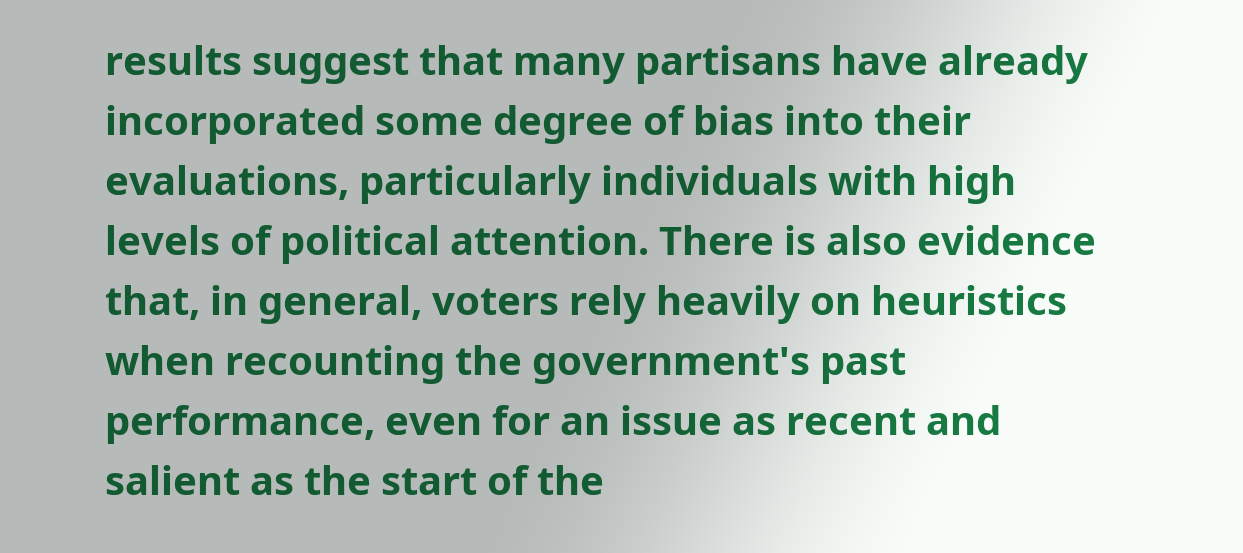results suggest that many partisans have already incorporated some degree of bias into their evaluations, particularly individuals with high levels of political attention. There is also evidence that, in general, voters rely heavily on heuristics when recounting the government's past performance, even for an issue as recent and salient as the start of the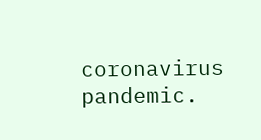coronavirus pandemic.